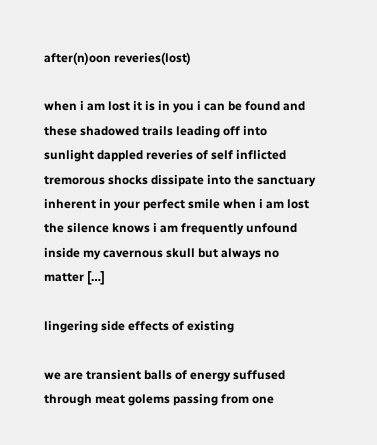after(n)oon reveries(lost)

when i am lost it is in you i can be found and these shadowed trails leading off into sunlight dappled reveries of self inflicted tremorous shocks dissipate into the sanctuary inherent in your perfect smile when i am lost the silence knows i am frequently unfound inside my cavernous skull but always no matter […]

lingering side effects of existing

we are transient balls of energy suffused through meat golems passing from one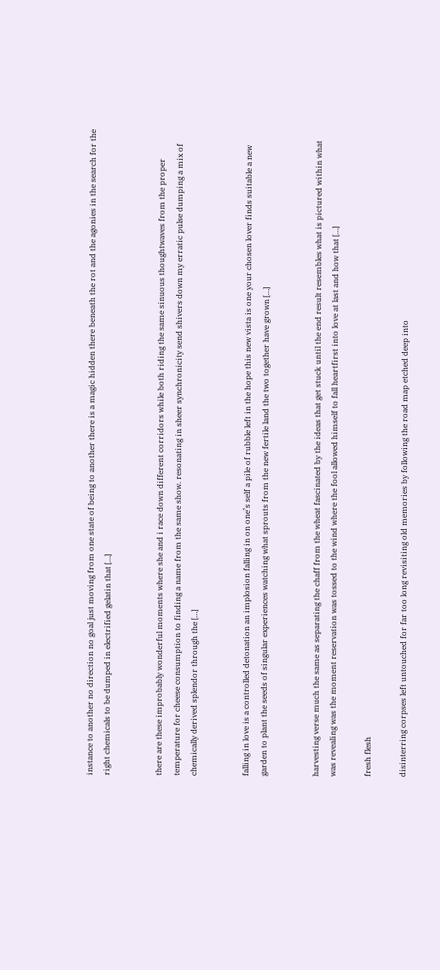instance to another no direction no goal just moving from one state of being to another there is a magic hidden there beneath the rot and the agonies in the search for the right chemicals to be dumped in electrified gelatin that […]


there are these improbably wonderful moments where she and i race down different corridors while both riding the same sinuous thoughtwaves from the proper temperature for cheese consumption to finding a name from the same show. resonating in sheer synchronicity send shivers down my erratic pulse dumping a mix of chemically derived splendor through the […]


falling in love is a controlled detonation an implosion falling in on one’s self a pile of rubble left in the hope this new vista is one your chosen lover finds suitable a new garden to plant the seeds of singular experiences watching what sprouts from the new fertile land the two together have grown […]


harvesting verse much the same as separating the chaff from the wheat fascinated by the ideas that get stuck until the end result resembles what is pictured within what was revealing was the moment reservation was tossed to the wind where the fool allowed himself to fall heartfirst into love at last and how that […]

fresh flesh

disinterring corpses left untouched for far too long revisiting old memories by following the road map etched deep into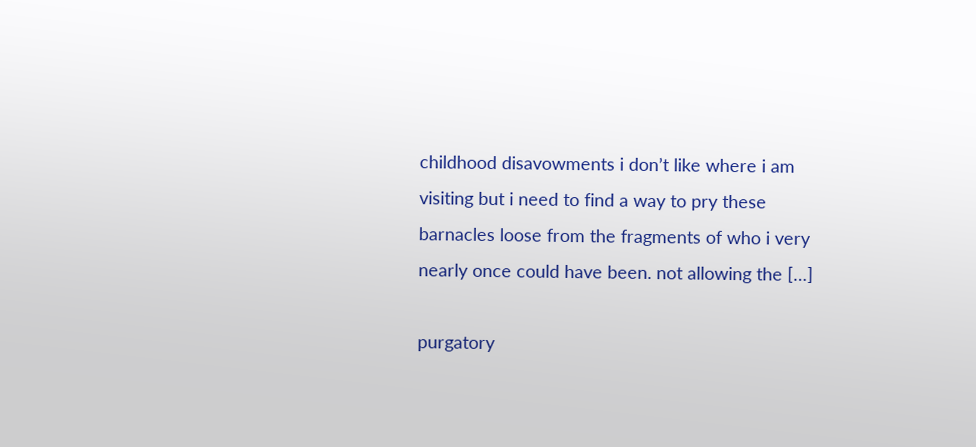childhood disavowments i don’t like where i am visiting but i need to find a way to pry these barnacles loose from the fragments of who i very nearly once could have been. not allowing the […]

purgatory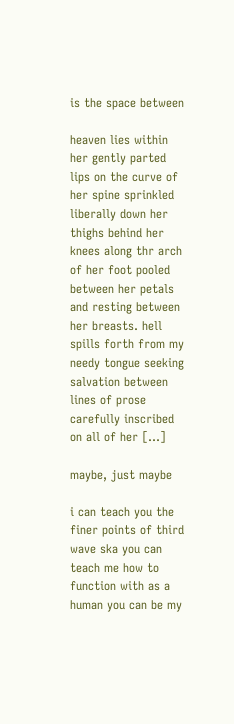is the space between

heaven lies within her gently parted lips on the curve of her spine sprinkled liberally down her thighs behind her knees along thr arch of her foot pooled between her petals and resting between her breasts. hell spills forth from my needy tongue seeking salvation between lines of prose carefully inscribed on all of her […]

maybe, just maybe

i can teach you the finer points of third wave ska you can teach me how to function with as a human you can be my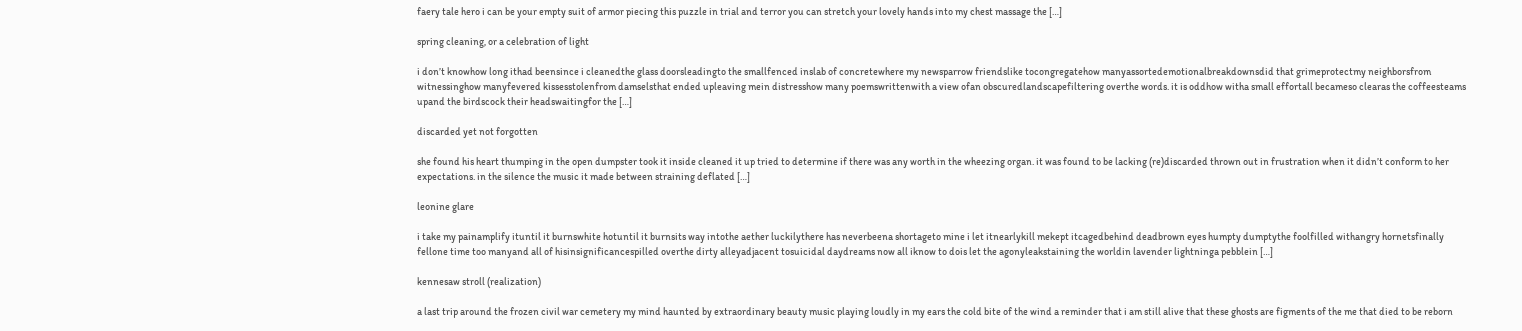faery tale hero i can be your empty suit of armor piecing this puzzle in trial and terror you can stretch your lovely hands into my chest massage the […]

spring cleaning, or a celebration of light

i don’t knowhow long ithad beensince i cleanedthe glass doorsleadingto the smallfenced inslab of concretewhere my newsparrow friendslike tocongregatehow manyassortedemotionalbreakdownsdid that grimeprotectmy neighborsfrom witnessinghow manyfevered kissesstolenfrom damselsthat ended upleaving mein distresshow many poemswrittenwith a view ofan obscuredlandscapefiltering overthe words. it is oddhow witha small effortall becameso clearas the coffeesteams upand the birdscock their headswaitingfor the […]

discarded yet not forgotten

she found his heart thumping in the open dumpster took it inside cleaned it up tried to determine if there was any worth in the wheezing organ. it was found to be lacking (re)discarded thrown out in frustration when it didn’t conform to her expectations. in the silence the music it made between straining deflated […]

leonine glare

i take my painamplify ituntil it burnswhite hotuntil it burnsits way intothe aether luckilythere has neverbeena shortageto mine i let itnearlykill mekept itcagedbehind deadbrown eyes humpty dumptythe foolfilled withangry hornetsfinally fellone time too manyand all of hisinsignificancespilled overthe dirty alleyadjacent tosuicidal daydreams now all iknow to dois let the agonyleakstaining the worldin lavender lightninga pebblein […]

kennesaw stroll (realization)

a last trip around the frozen civil war cemetery my mind haunted by extraordinary beauty music playing loudly in my ears the cold bite of the wind a reminder that i am still alive that these ghosts are figments of the me that died to be reborn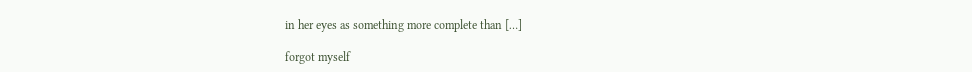in her eyes as something more complete than […]

forgot myself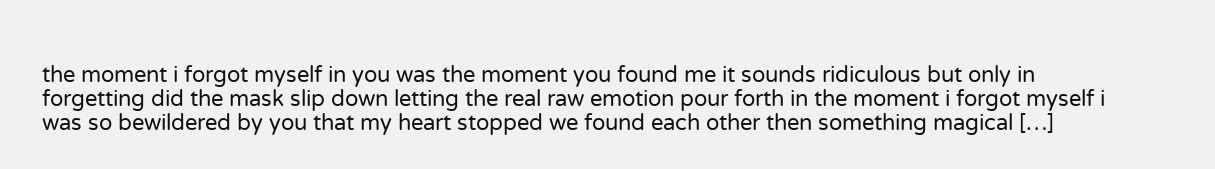the moment i forgot myself in you was the moment you found me it sounds ridiculous but only in forgetting did the mask slip down letting the real raw emotion pour forth in the moment i forgot myself i was so bewildered by you that my heart stopped we found each other then something magical […]